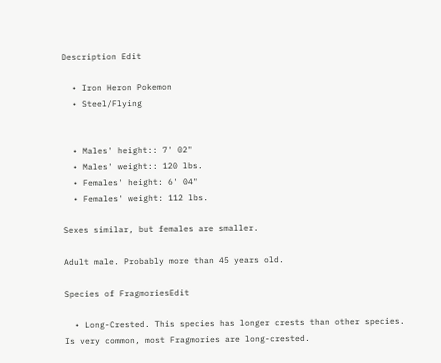Description Edit

  • Iron Heron Pokemon
  • Steel/Flying


  • Males' height:: 7' 02"
  • Males' weight:: 120 lbs.
  • Females' height: 6' 04"
  • Females' weight: 112 lbs.

Sexes similar, but females are smaller.

Adult male. Probably more than 45 years old.

Species of FragmoriesEdit

  • Long-Crested. This species has longer crests than other species. Is very common, most Fragmories are long-crested.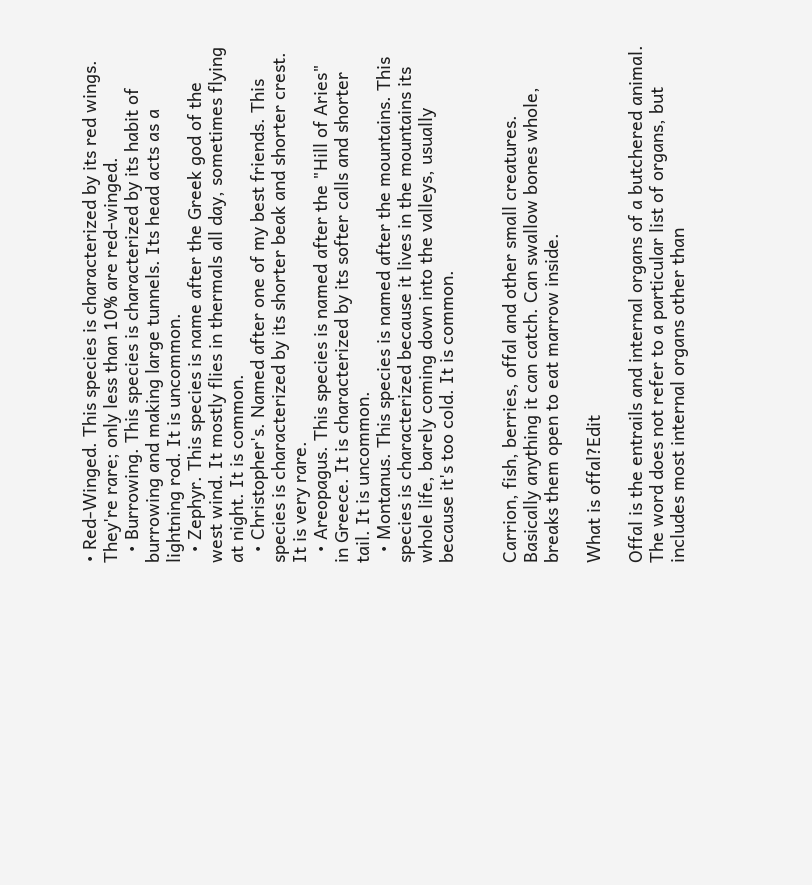• Red-Winged. This species is characterized by its red wings. They're rare; only less than 10% are red-winged.
  • Burrowing. This species is characterized by its habit of burrowing and making large tunnels. Its head acts as a lightning rod. It is uncommon.
  • Zephyr. This species is name after the Greek god of the west wind. It mostly flies in thermals all day, sometimes flying at night. It is common.
  • Christopher's. Named after one of my best friends. This species is characterized by its shorter beak and shorter crest. It is very rare.
  • Areopagus. This species is named after the "Hill of Aries" in Greece. It is characterized by its softer calls and shorter tail. It is uncommon.
  • Montanus. This species is named after the mountains. This species is characterized because it lives in the mountains its whole life, barely coming down into the valleys, usually because it's too cold. It is common.


Carrion, fish, berries, offal and other small creatures. Basically anything it can catch. Can swallow bones whole, breaks them open to eat marrow inside.

What is offal?Edit

Offal is the entrails and internal organs of a butchered animal. The word does not refer to a particular list of organs, but includes most internal organs other than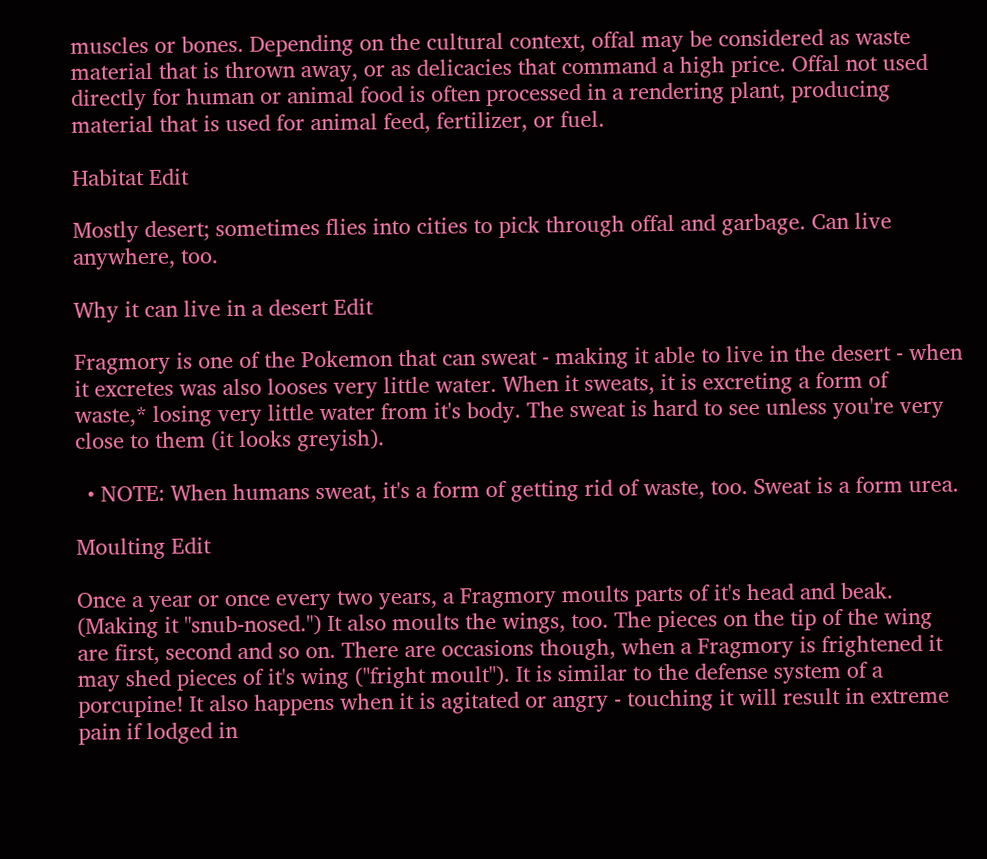muscles or bones. Depending on the cultural context, offal may be considered as waste material that is thrown away, or as delicacies that command a high price. Offal not used directly for human or animal food is often processed in a rendering plant, producing material that is used for animal feed, fertilizer, or fuel.

Habitat Edit

Mostly desert; sometimes flies into cities to pick through offal and garbage. Can live anywhere, too.

Why it can live in a desert Edit

Fragmory is one of the Pokemon that can sweat - making it able to live in the desert - when it excretes was also looses very little water. When it sweats, it is excreting a form of waste,* losing very little water from it's body. The sweat is hard to see unless you're very close to them (it looks greyish).

  • NOTE: When humans sweat, it's a form of getting rid of waste, too. Sweat is a form urea.

Moulting Edit

Once a year or once every two years, a Fragmory moults parts of it's head and beak. (Making it "snub-nosed.") It also moults the wings, too. The pieces on the tip of the wing are first, second and so on. There are occasions though, when a Fragmory is frightened it may shed pieces of it's wing ("fright moult"). It is similar to the defense system of a porcupine! It also happens when it is agitated or angry - touching it will result in extreme pain if lodged in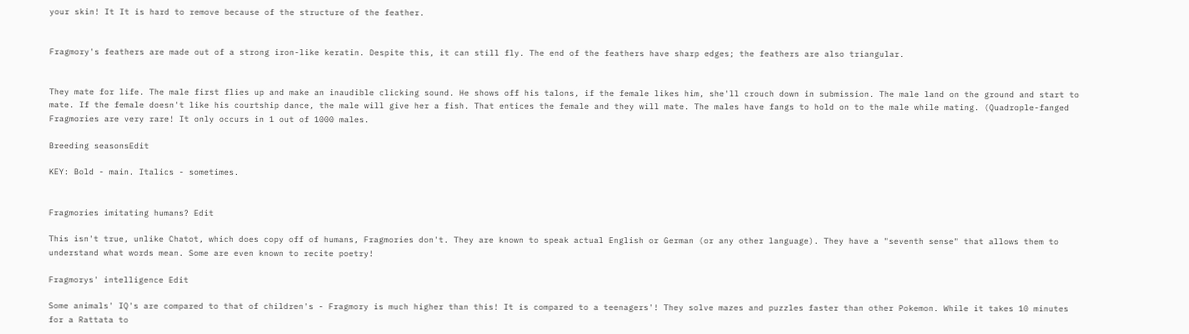your skin! It It is hard to remove because of the structure of the feather.


Fragmory's feathers are made out of a strong iron-like keratin. Despite this, it can still fly. The end of the feathers have sharp edges; the feathers are also triangular.


They mate for life. The male first flies up and make an inaudible clicking sound. He shows off his talons, if the female likes him, she'll crouch down in submission. The male land on the ground and start to mate. If the female doesn't like his courtship dance, the male will give her a fish. That entices the female and they will mate. The males have fangs to hold on to the male while mating. (Quadrople-fanged Fragmories are very rare! It only occurs in 1 out of 1000 males.

Breeding seasonsEdit

KEY: Bold - main. Italics - sometimes.


Fragmories imitating humans? Edit

This isn't true, unlike Chatot, which does copy off of humans, Fragmories don't. They are known to speak actual English or German (or any other language). They have a "seventh sense" that allows them to understand what words mean. Some are even known to recite poetry!

Fragmorys' intelligence Edit

Some animals' IQ's are compared to that of children's - Fragmory is much higher than this! It is compared to a teenagers'! They solve mazes and puzzles faster than other Pokemon. While it takes 10 minutes for a Rattata to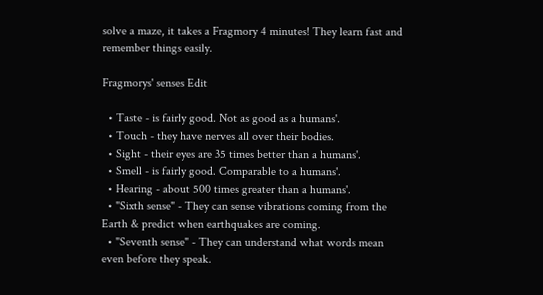solve a maze, it takes a Fragmory 4 minutes! They learn fast and remember things easily.

Fragmorys' senses Edit

  • Taste - is fairly good. Not as good as a humans'.
  • Touch - they have nerves all over their bodies.
  • Sight - their eyes are 35 times better than a humans'.
  • Smell - is fairly good. Comparable to a humans'.
  • Hearing - about 500 times greater than a humans'.
  • "Sixth sense" - They can sense vibrations coming from the Earth & predict when earthquakes are coming.
  • "Seventh sense" - They can understand what words mean even before they speak.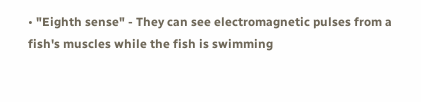• "Eighth sense" - They can see electromagnetic pulses from a fish's muscles while the fish is swimming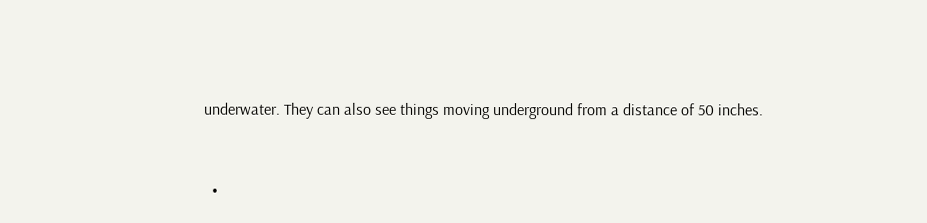underwater. They can also see things moving underground from a distance of 50 inches.


  •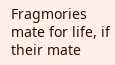Fragmories mate for life, if their mate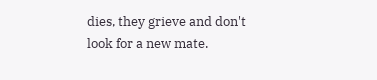dies, they grieve and don't look for a new mate.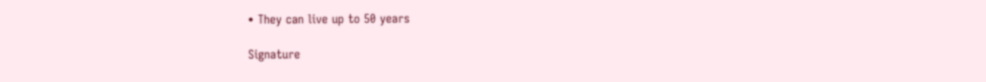• They can live up to 50 years

Signature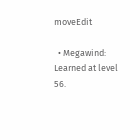moveEdit

  • Megawind: Learned at level 56.